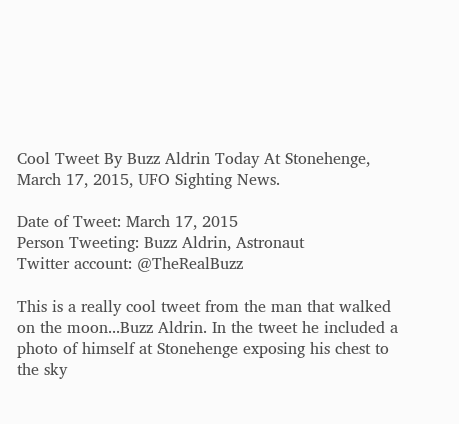Cool Tweet By Buzz Aldrin Today At Stonehenge, March 17, 2015, UFO Sighting News.

Date of Tweet: March 17, 2015
Person Tweeting: Buzz Aldrin, Astronaut
Twitter account: @TheRealBuzz

This is a really cool tweet from the man that walked on the moon...Buzz Aldrin. In the tweet he included a photo of himself at Stonehenge exposing his chest to the sky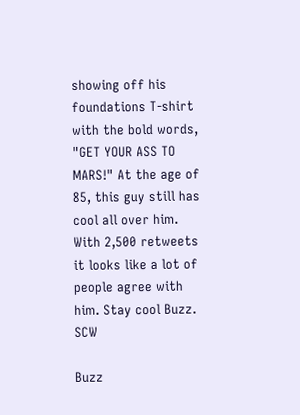showing off his foundations T-shirt with the bold words, "GET YOUR ASS TO MARS!" At the age of 85, this guy still has cool all over him. With 2,500 retweets it looks like a lot of people agree with him. Stay cool Buzz. SCW

Buzz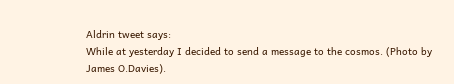Aldrin tweet says:
While at yesterday I decided to send a message to the cosmos. (Photo by James O.Davies).